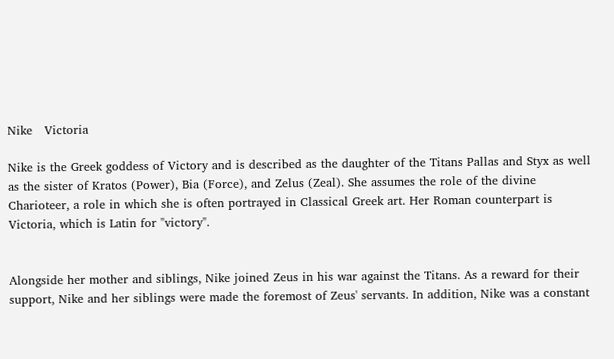Nike   Victoria

Nike is the Greek goddess of Victory and is described as the daughter of the Titans Pallas and Styx as well as the sister of Kratos (Power), Bia (Force), and Zelus (Zeal). She assumes the role of the divine Charioteer, a role in which she is often portrayed in Classical Greek art. Her Roman counterpart is Victoria, which is Latin for "victory".


Alongside her mother and siblings, Nike joined Zeus in his war against the Titans. As a reward for their support, Nike and her siblings were made the foremost of Zeus' servants. In addition, Nike was a constant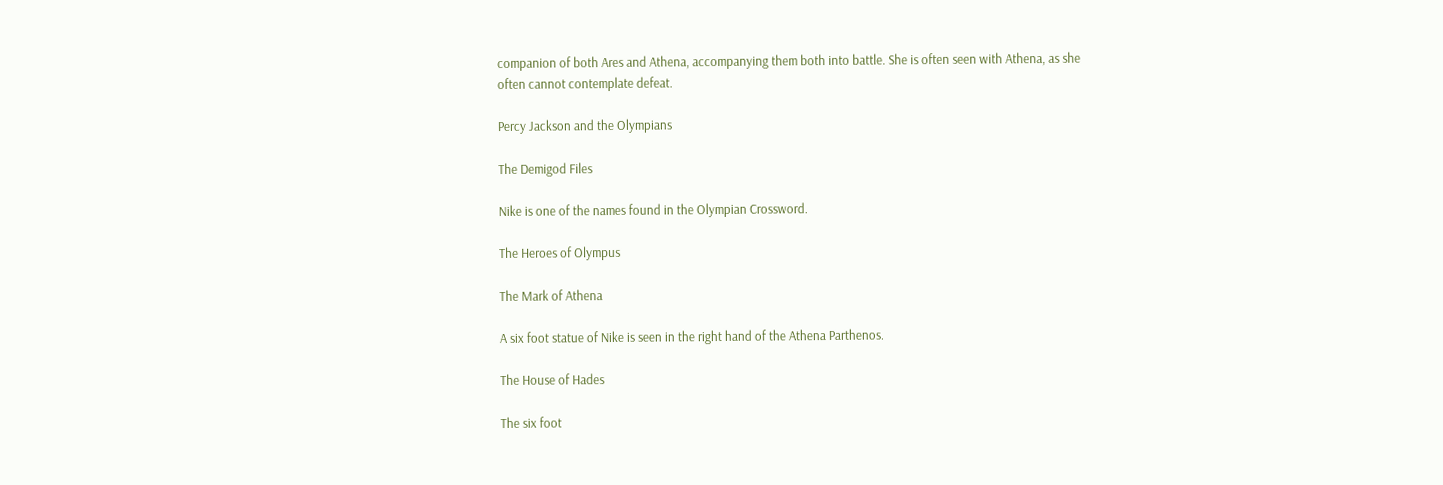companion of both Ares and Athena, accompanying them both into battle. She is often seen with Athena, as she often cannot contemplate defeat.

Percy Jackson and the Olympians

The Demigod Files

Nike is one of the names found in the Olympian Crossword.

The Heroes of Olympus

The Mark of Athena

A six foot statue of Nike is seen in the right hand of the Athena Parthenos.

The House of Hades

The six foot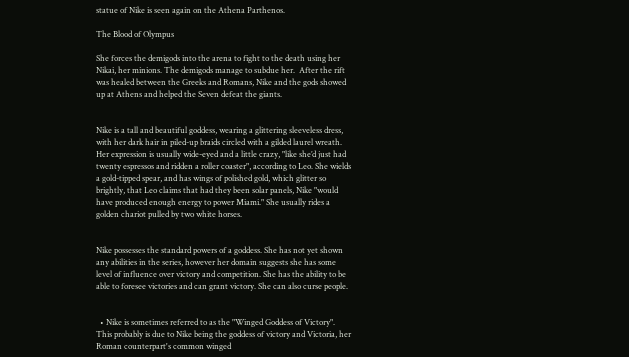statue of Nike is seen again on the Athena Parthenos.

The Blood of Olympus

She forces the demigods into the arena to fight to the death using her Nikai, her minions. The demigods manage to subdue her.  After the rift was healed between the Greeks and Romans, Nike and the gods showed up at Athens and helped the Seven defeat the giants.


Nike is a tall and beautiful goddess, wearing a glittering sleeveless dress, with her dark hair in piled-up braids circled with a gilded laurel wreath. Her expression is usually wide-eyed and a little crazy, "like she’d just had twenty espressos and ridden a roller coaster", according to Leo. She wields a gold-tipped spear, and has wings of polished gold, which glitter so brightly, that Leo claims that had they been solar panels, Nike "would have produced enough energy to power Miami." She usually rides a golden chariot pulled by two white horses.


Nike possesses the standard powers of a goddess. She has not yet shown any abilities in the series, however her domain suggests she has some level of influence over victory and competition. She has the ability to be able to foresee victories and can grant victory. She can also curse people.


  • Nike is sometimes referred to as the "Winged Goddess of Victory". This probably is due to Nike being the goddess of victory and Victoria, her Roman counterpart's common winged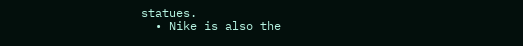statues.
  • Nike is also the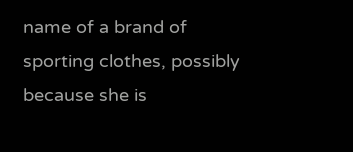name of a brand of sporting clothes, possibly because she is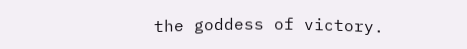the goddess of victory.